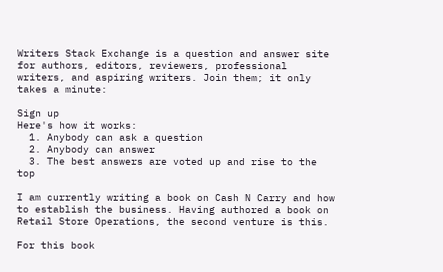Writers Stack Exchange is a question and answer site for authors, editors, reviewers, professional writers, and aspiring writers. Join them; it only takes a minute:

Sign up
Here's how it works:
  1. Anybody can ask a question
  2. Anybody can answer
  3. The best answers are voted up and rise to the top

I am currently writing a book on Cash N Carry and how to establish the business. Having authored a book on Retail Store Operations, the second venture is this.

For this book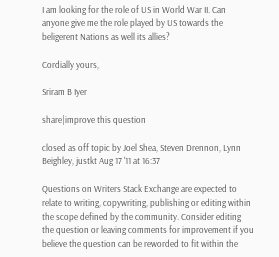I am looking for the role of US in World War II. Can anyone give me the role played by US towards the beligerent Nations as well its allies?

Cordially yours,

Sriram B Iyer

share|improve this question

closed as off topic by Joel Shea, Steven Drennon, Lynn Beighley, justkt Aug 17 '11 at 16:37

Questions on Writers Stack Exchange are expected to relate to writing, copywriting, publishing or editing within the scope defined by the community. Consider editing the question or leaving comments for improvement if you believe the question can be reworded to fit within the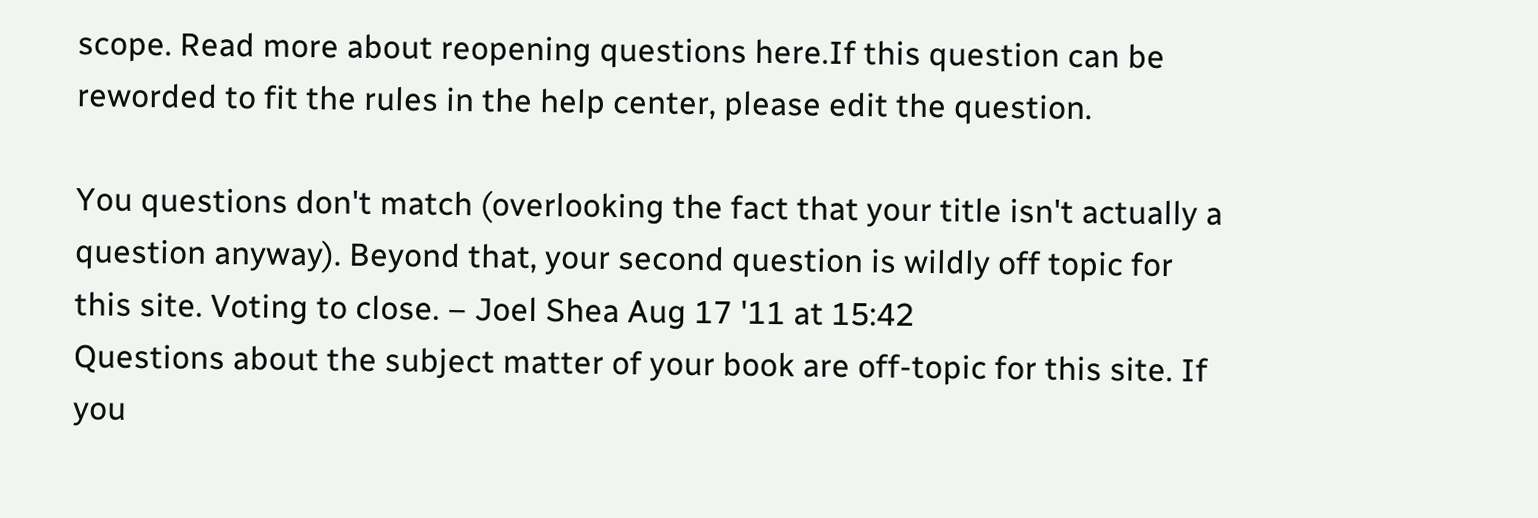scope. Read more about reopening questions here.If this question can be reworded to fit the rules in the help center, please edit the question.

You questions don't match (overlooking the fact that your title isn't actually a question anyway). Beyond that, your second question is wildly off topic for this site. Voting to close. – Joel Shea Aug 17 '11 at 15:42
Questions about the subject matter of your book are off-topic for this site. If you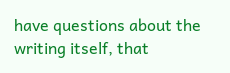have questions about the writing itself, that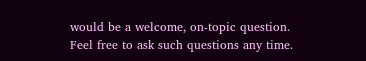would be a welcome, on-topic question. Feel free to ask such questions any time.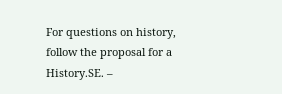For questions on history, follow the proposal for a History.SE. –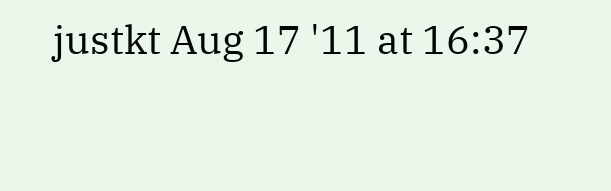justkt Aug 17 '11 at 16:37